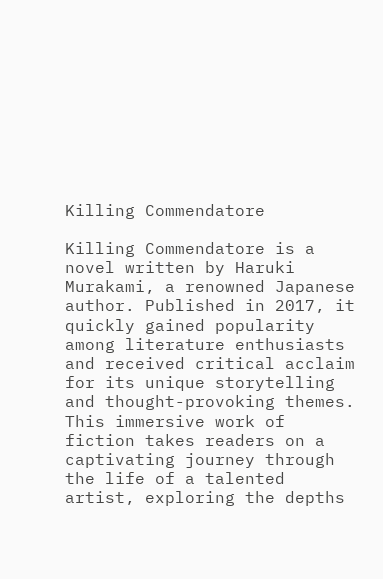Killing Commendatore

Killing Commendatore is a novel written by Haruki Murakami, a renowned Japanese author. Published in 2017, it quickly gained popularity among literature enthusiasts and received critical acclaim for its unique storytelling and thought-provoking themes. This immersive work of fiction takes readers on a captivating journey through the life of a talented artist, exploring the depths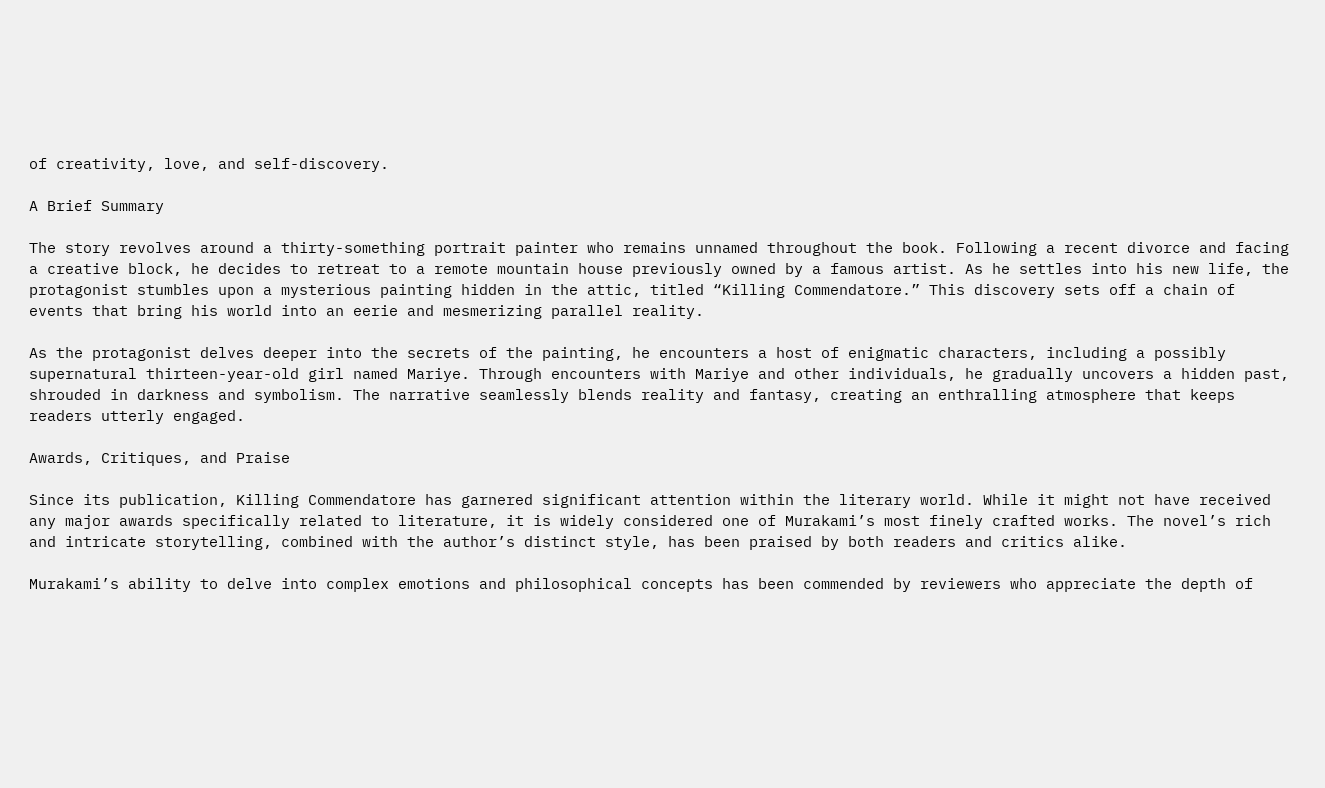of creativity, love, and self-discovery.

A Brief Summary

The story revolves around a thirty-something portrait painter who remains unnamed throughout the book. Following a recent divorce and facing a creative block, he decides to retreat to a remote mountain house previously owned by a famous artist. As he settles into his new life, the protagonist stumbles upon a mysterious painting hidden in the attic, titled “Killing Commendatore.” This discovery sets off a chain of events that bring his world into an eerie and mesmerizing parallel reality.

As the protagonist delves deeper into the secrets of the painting, he encounters a host of enigmatic characters, including a possibly supernatural thirteen-year-old girl named Mariye. Through encounters with Mariye and other individuals, he gradually uncovers a hidden past, shrouded in darkness and symbolism. The narrative seamlessly blends reality and fantasy, creating an enthralling atmosphere that keeps readers utterly engaged.

Awards, Critiques, and Praise

Since its publication, Killing Commendatore has garnered significant attention within the literary world. While it might not have received any major awards specifically related to literature, it is widely considered one of Murakami’s most finely crafted works. The novel’s rich and intricate storytelling, combined with the author’s distinct style, has been praised by both readers and critics alike.

Murakami’s ability to delve into complex emotions and philosophical concepts has been commended by reviewers who appreciate the depth of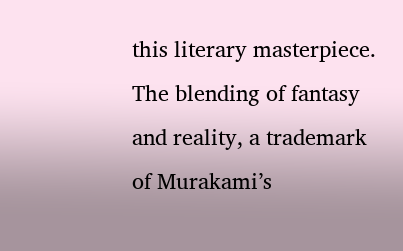this literary masterpiece. The blending of fantasy and reality, a trademark of Murakami’s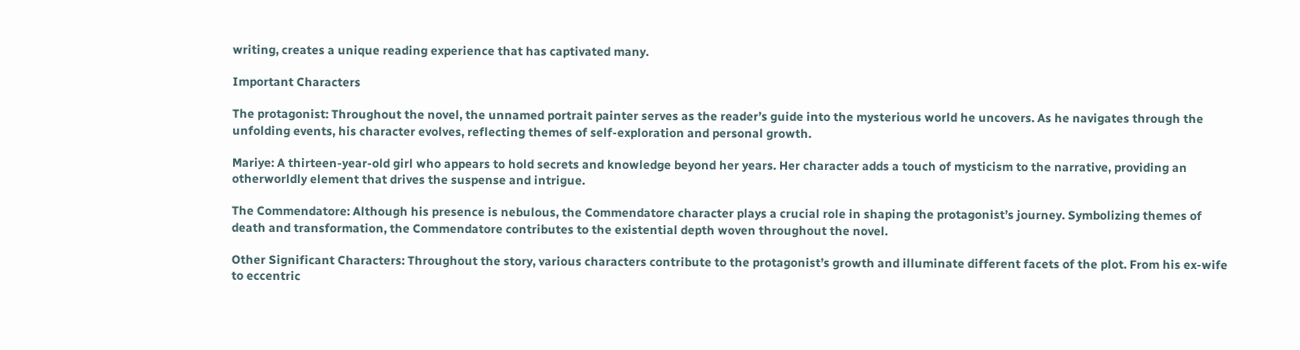writing, creates a unique reading experience that has captivated many.

Important Characters

The protagonist: Throughout the novel, the unnamed portrait painter serves as the reader’s guide into the mysterious world he uncovers. As he navigates through the unfolding events, his character evolves, reflecting themes of self-exploration and personal growth.

Mariye: A thirteen-year-old girl who appears to hold secrets and knowledge beyond her years. Her character adds a touch of mysticism to the narrative, providing an otherworldly element that drives the suspense and intrigue.

The Commendatore: Although his presence is nebulous, the Commendatore character plays a crucial role in shaping the protagonist’s journey. Symbolizing themes of death and transformation, the Commendatore contributes to the existential depth woven throughout the novel.

Other Significant Characters: Throughout the story, various characters contribute to the protagonist’s growth and illuminate different facets of the plot. From his ex-wife to eccentric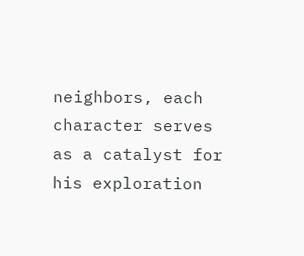neighbors, each character serves as a catalyst for his exploration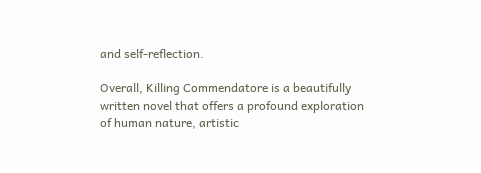and self-reflection.

Overall, Killing Commendatore is a beautifully written novel that offers a profound exploration of human nature, artistic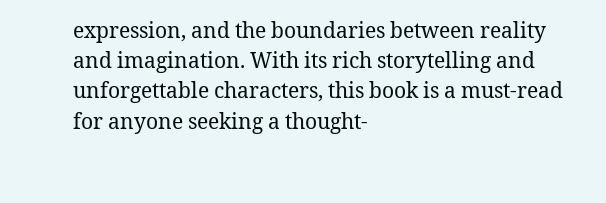expression, and the boundaries between reality and imagination. With its rich storytelling and unforgettable characters, this book is a must-read for anyone seeking a thought-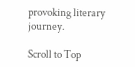provoking literary journey.

Scroll to Top